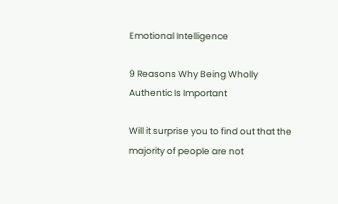Emotional Intelligence

9 Reasons Why Being Wholly Authentic Is Important

Will it surprise you to find out that the majority of people are not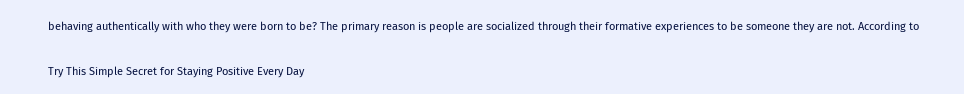behaving authentically with who they were born to be? The primary reason is people are socialized through their formative experiences to be someone they are not. According to

Try This Simple Secret for Staying Positive Every Day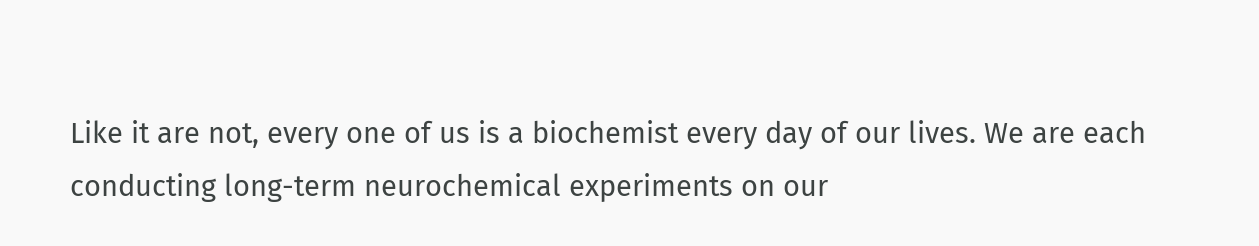Like it are not, every one of us is a biochemist every day of our lives. We are each conducting long-term neurochemical experiments on our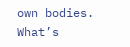own bodies. What’s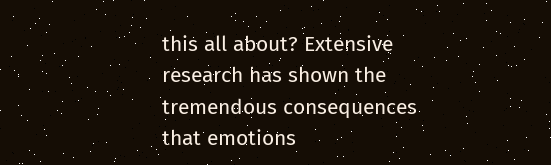this all about? Extensive research has shown the tremendous consequences that emotions